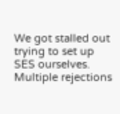We got stalled out trying to set up SES ourselves. Multiple rejections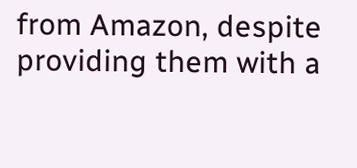from Amazon, despite providing them with a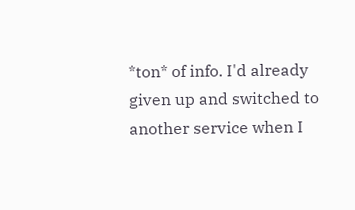*ton* of info. I'd already given up and switched to another service when I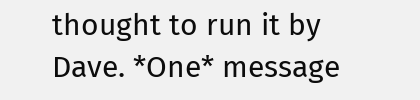thought to run it by Dave. *One* message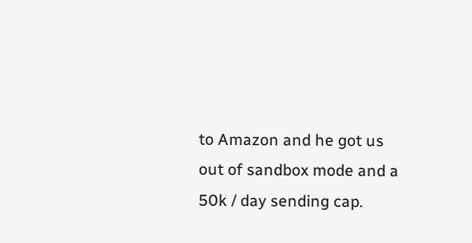to Amazon and he got us out of sandbox mode and a 50k / day sending cap.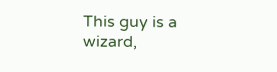This guy is a wizard,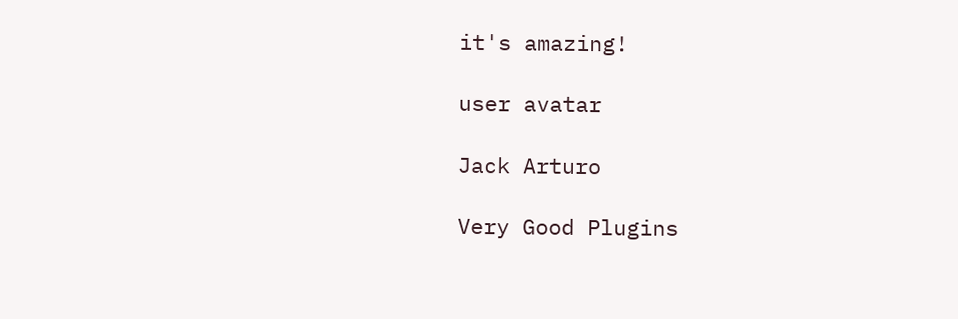it's amazing!

user avatar

Jack Arturo

Very Good Plugins